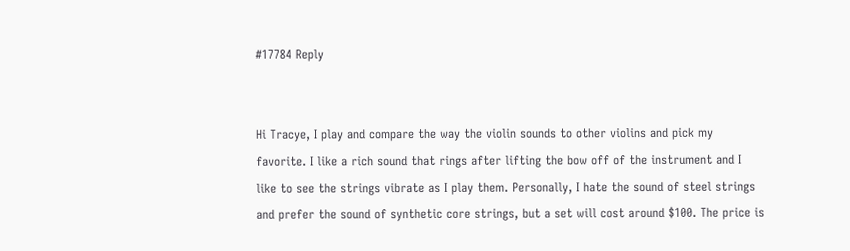#17784 Reply


Hi Tracye, I play and compare the way the violin sounds to other violins and pick my favorite. I like a rich sound that rings after lifting the bow off of the instrument and I like to see the strings vibrate as I play them. Personally, I hate the sound of steel strings and prefer the sound of synthetic core strings, but a set will cost around $100. The price is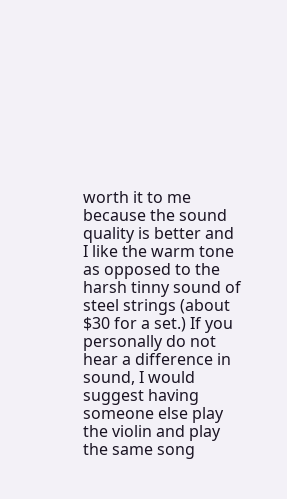worth it to me because the sound quality is better and I like the warm tone as opposed to the harsh tinny sound of steel strings (about $30 for a set.) If you personally do not hear a difference in sound, I would suggest having someone else play the violin and play the same song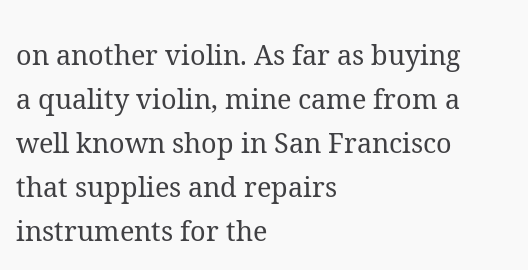on another violin. As far as buying a quality violin, mine came from a well known shop in San Francisco that supplies and repairs instruments for the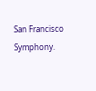San Francisco Symphony.